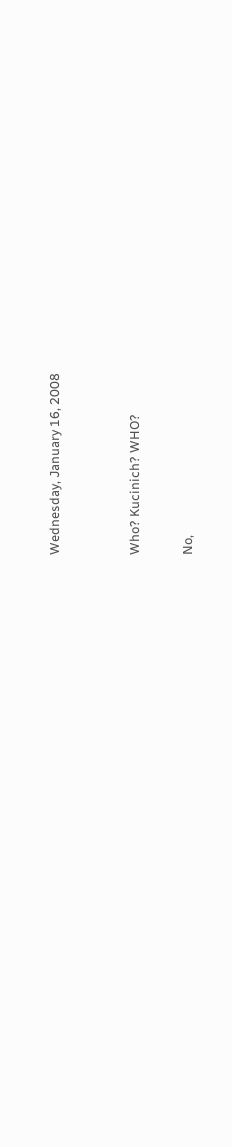Wednesday, January 16, 2008


Who? Kucinich? WHO?

No,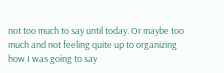not too much to say until today. Or maybe too much and not feeling quite up to organizing how I was going to say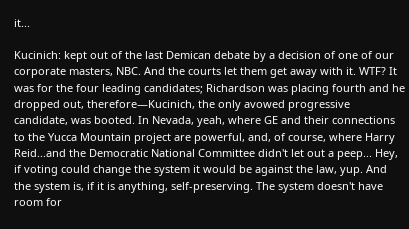it...

Kucinich: kept out of the last Demican debate by a decision of one of our corporate masters, NBC. And the courts let them get away with it. WTF? It was for the four leading candidates; Richardson was placing fourth and he dropped out, therefore—Kucinich, the only avowed progressive candidate, was booted. In Nevada, yeah, where GE and their connections to the Yucca Mountain project are powerful, and, of course, where Harry Reid...and the Democratic National Committee didn't let out a peep... Hey, if voting could change the system it would be against the law, yup. And the system is, if it is anything, self-preserving. The system doesn't have room for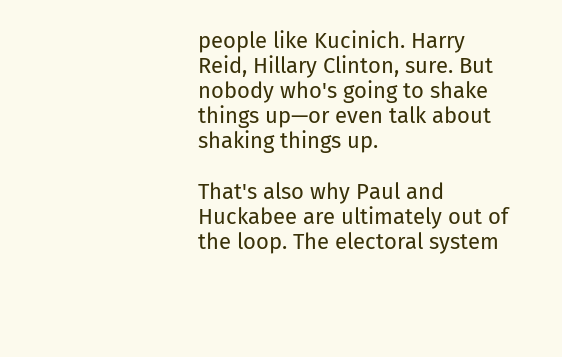people like Kucinich. Harry Reid, Hillary Clinton, sure. But nobody who's going to shake things up—or even talk about shaking things up.

That's also why Paul and Huckabee are ultimately out of the loop. The electoral system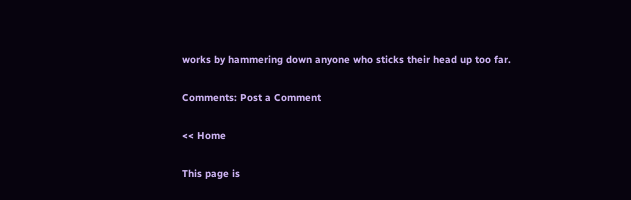works by hammering down anyone who sticks their head up too far.

Comments: Post a Comment

<< Home

This page is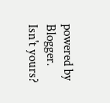powered by Blogger. Isn't yours?